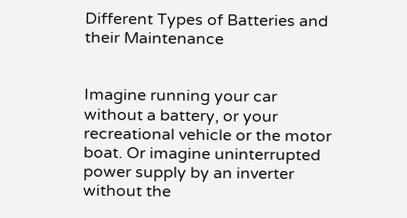Different Types of Batteries and their Maintenance


Imagine running your car without a battery, or your recreational vehicle or the motor boat. Or imagine uninterrupted power supply by an inverter without the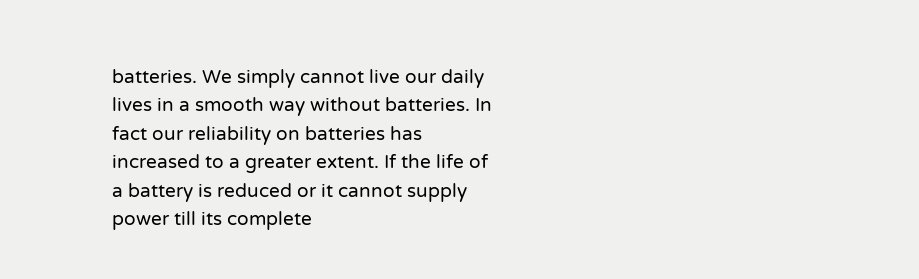batteries. We simply cannot live our daily lives in a smooth way without batteries. In fact our reliability on batteries has increased to a greater extent. If the life of a battery is reduced or it cannot supply power till its complete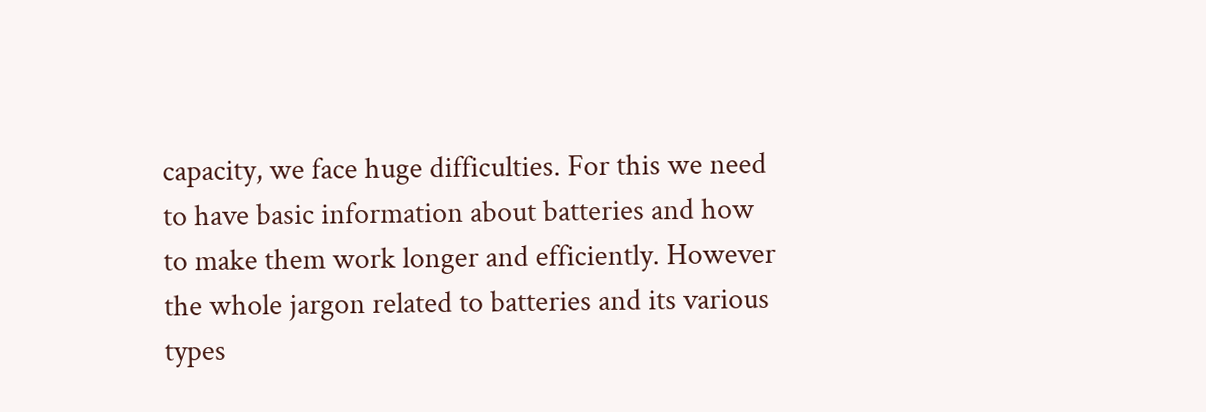capacity, we face huge difficulties. For this we need to have basic information about batteries and how to make them work longer and efficiently. However the whole jargon related to batteries and its various types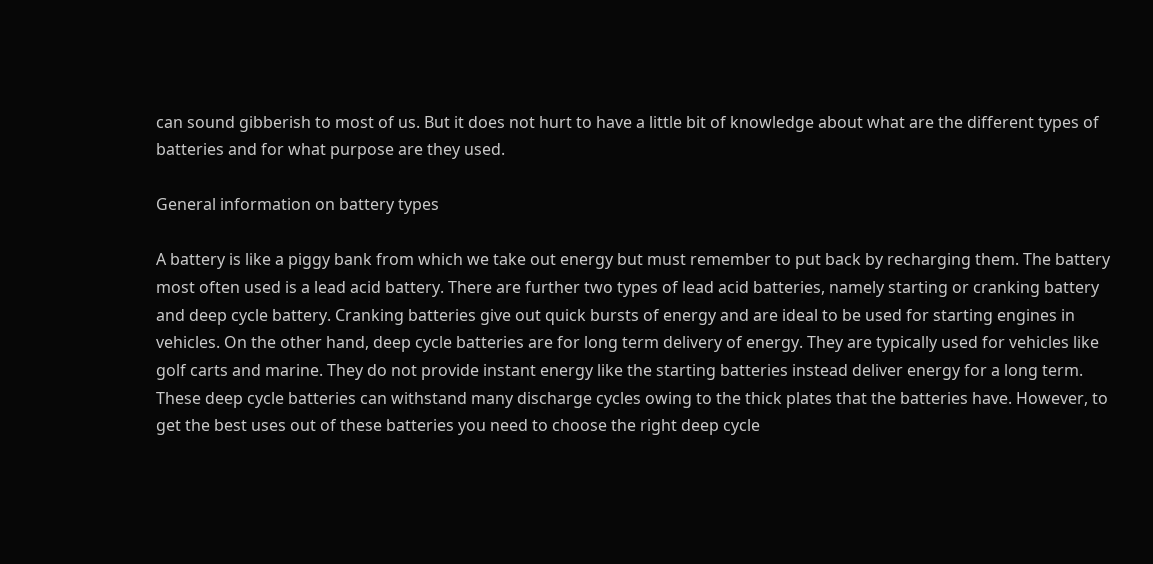can sound gibberish to most of us. But it does not hurt to have a little bit of knowledge about what are the different types of batteries and for what purpose are they used.

General information on battery types

A battery is like a piggy bank from which we take out energy but must remember to put back by recharging them. The battery most often used is a lead acid battery. There are further two types of lead acid batteries, namely starting or cranking battery and deep cycle battery. Cranking batteries give out quick bursts of energy and are ideal to be used for starting engines in vehicles. On the other hand, deep cycle batteries are for long term delivery of energy. They are typically used for vehicles like golf carts and marine. They do not provide instant energy like the starting batteries instead deliver energy for a long term. These deep cycle batteries can withstand many discharge cycles owing to the thick plates that the batteries have. However, to get the best uses out of these batteries you need to choose the right deep cycle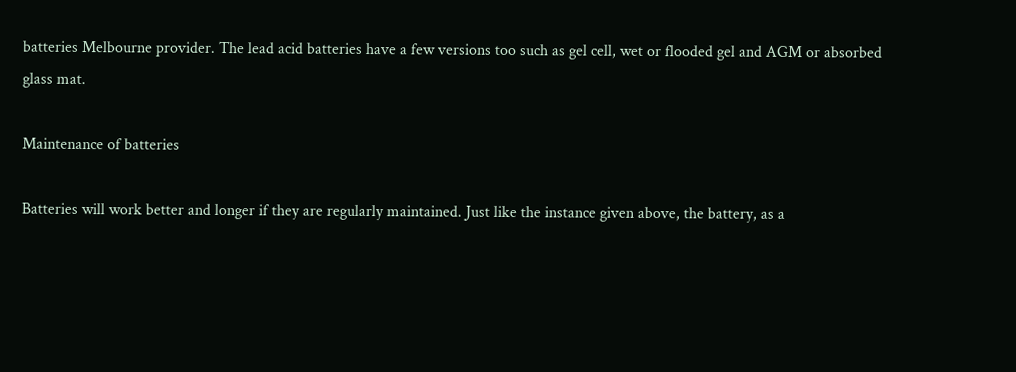batteries Melbourne provider. The lead acid batteries have a few versions too such as gel cell, wet or flooded gel and AGM or absorbed glass mat.

Maintenance of batteries

Batteries will work better and longer if they are regularly maintained. Just like the instance given above, the battery, as a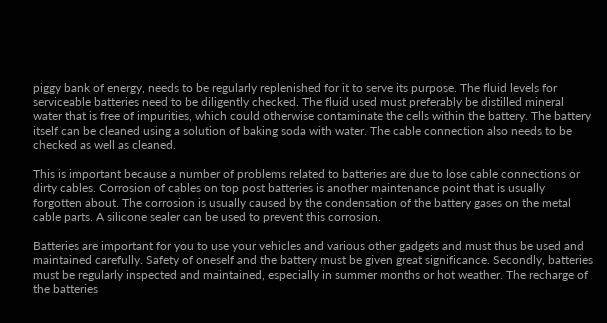piggy bank of energy, needs to be regularly replenished for it to serve its purpose. The fluid levels for serviceable batteries need to be diligently checked. The fluid used must preferably be distilled mineral water that is free of impurities, which could otherwise contaminate the cells within the battery. The battery itself can be cleaned using a solution of baking soda with water. The cable connection also needs to be checked as well as cleaned.

This is important because a number of problems related to batteries are due to lose cable connections or dirty cables. Corrosion of cables on top post batteries is another maintenance point that is usually forgotten about. The corrosion is usually caused by the condensation of the battery gases on the metal cable parts. A silicone sealer can be used to prevent this corrosion.

Batteries are important for you to use your vehicles and various other gadgets and must thus be used and maintained carefully. Safety of oneself and the battery must be given great significance. Secondly, batteries must be regularly inspected and maintained, especially in summer months or hot weather. The recharge of the batteries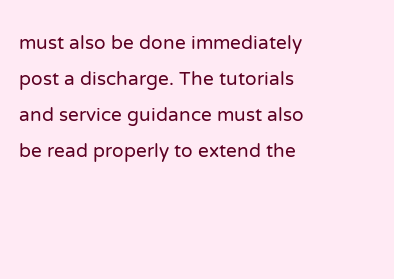must also be done immediately post a discharge. The tutorials and service guidance must also be read properly to extend the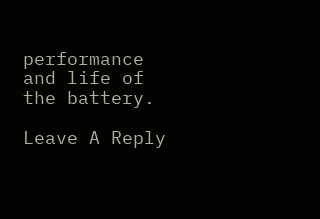performance and life of the battery.

Leave A Reply